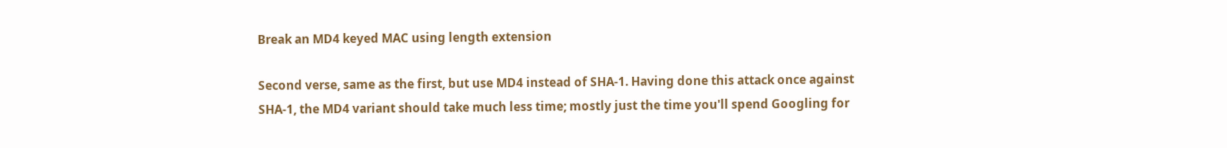Break an MD4 keyed MAC using length extension

Second verse, same as the first, but use MD4 instead of SHA-1. Having done this attack once against SHA-1, the MD4 variant should take much less time; mostly just the time you'll spend Googling for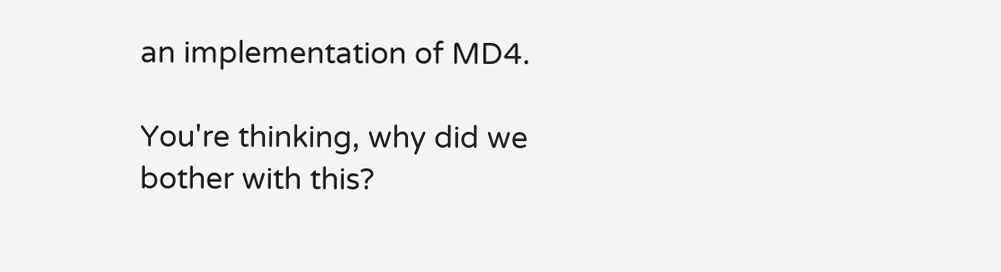an implementation of MD4.

You're thinking, why did we bother with this?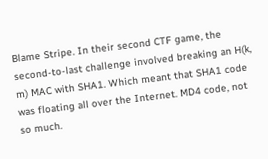Blame Stripe. In their second CTF game, the second-to-last challenge involved breaking an H(k, m) MAC with SHA1. Which meant that SHA1 code was floating all over the Internet. MD4 code, not so much.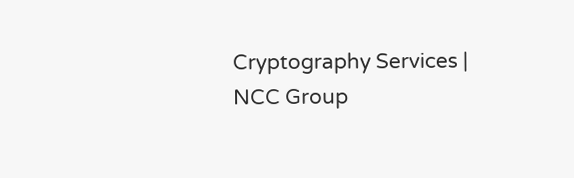Cryptography Services | NCC Group